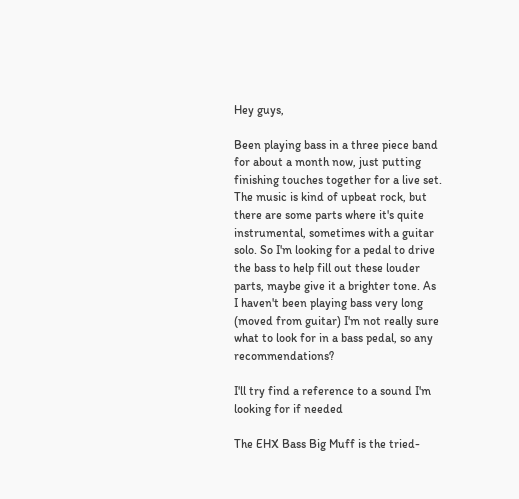Hey guys,

Been playing bass in a three piece band for about a month now, just putting finishing touches together for a live set. The music is kind of upbeat rock, but there are some parts where it's quite instrumental, sometimes with a guitar solo. So I'm looking for a pedal to drive the bass to help fill out these louder parts, maybe give it a brighter tone. As I haven't been playing bass very long (moved from guitar) I'm not really sure what to look for in a bass pedal, so any recommendations?

I'll try find a reference to a sound I'm looking for if needed

The EHX Bass Big Muff is the tried-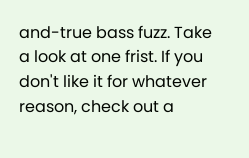and-true bass fuzz. Take a look at one frist. If you don't like it for whatever reason, check out a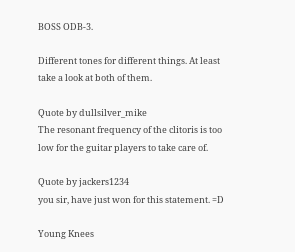BOSS ODB-3.

Different tones for different things. At least take a look at both of them.

Quote by dullsilver_mike
The resonant frequency of the clitoris is too low for the guitar players to take care of.

Quote by jackers1234
you sir, have just won for this statement. =D

Young Knees